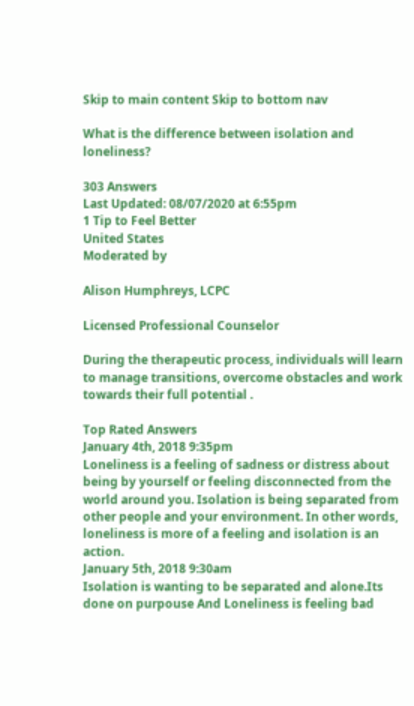Skip to main content Skip to bottom nav

What is the difference between isolation and loneliness?

303 Answers
Last Updated: 08/07/2020 at 6:55pm
1 Tip to Feel Better
United States
Moderated by

Alison Humphreys, LCPC

Licensed Professional Counselor

During the therapeutic process, individuals will learn to manage transitions, overcome obstacles and work towards their full potential .

Top Rated Answers
January 4th, 2018 9:35pm
Loneliness is a feeling of sadness or distress about being by yourself or feeling disconnected from the world around you. Isolation is being separated from other people and your environment. In other words, loneliness is more of a feeling and isolation is an action.
January 5th, 2018 9:30am
Isolation is wanting to be separated and alone.Its done on purpouse And Loneliness is feeling bad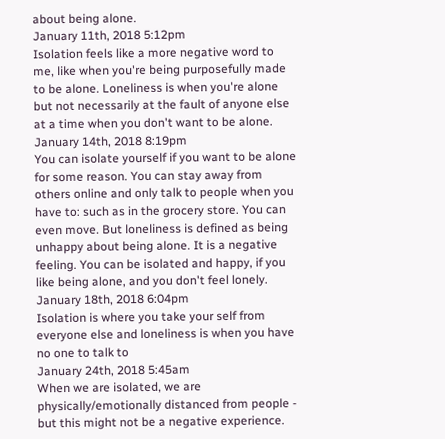about being alone.
January 11th, 2018 5:12pm
Isolation feels like a more negative word to me, like when you're being purposefully made to be alone. Loneliness is when you're alone but not necessarily at the fault of anyone else at a time when you don't want to be alone.
January 14th, 2018 8:19pm
You can isolate yourself if you want to be alone for some reason. You can stay away from others online and only talk to people when you have to: such as in the grocery store. You can even move. But loneliness is defined as being unhappy about being alone. It is a negative feeling. You can be isolated and happy, if you like being alone, and you don't feel lonely.
January 18th, 2018 6:04pm
Isolation is where you take your self from everyone else and loneliness is when you have no one to talk to
January 24th, 2018 5:45am
When we are isolated, we are physically/emotionally distanced from people - but this might not be a negative experience.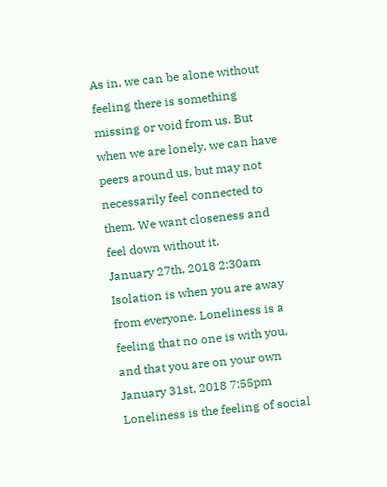As in, we can be alone without feeling there is something missing or void from us. But when we are lonely, we can have peers around us, but may not necessarily feel connected to them. We want closeness and feel down without it.
January 27th, 2018 2:30am
Isolation is when you are away from everyone. Loneliness is a feeling that no one is with you, and that you are on your own
January 31st, 2018 7:55pm
Loneliness is the feeling of social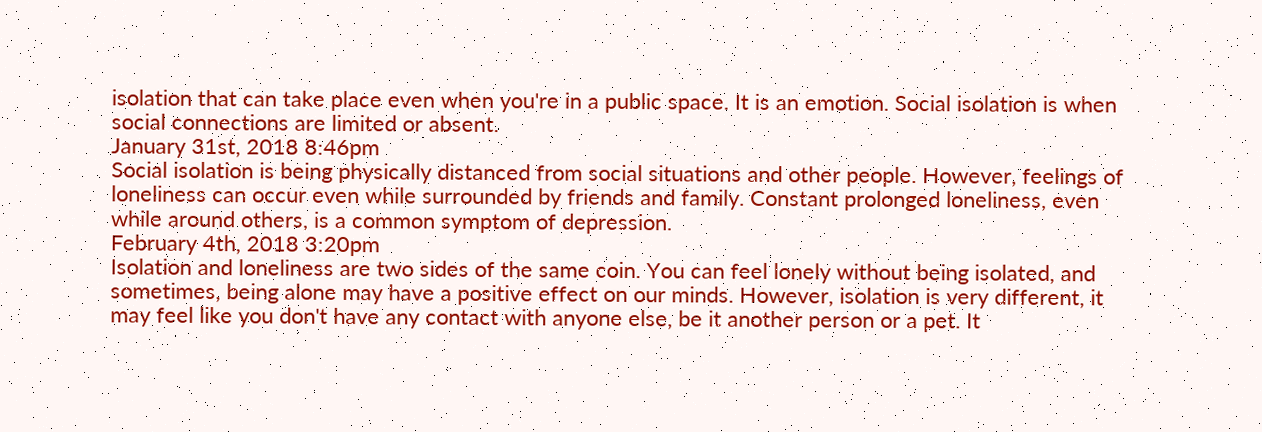isolation that can take place even when you're in a public space. It is an emotion. Social isolation is when social connections are limited or absent.
January 31st, 2018 8:46pm
Social isolation is being physically distanced from social situations and other people. However, feelings of loneliness can occur even while surrounded by friends and family. Constant prolonged loneliness, even while around others, is a common symptom of depression.
February 4th, 2018 3:20pm
Isolation and loneliness are two sides of the same coin. You can feel lonely without being isolated, and sometimes, being alone may have a positive effect on our minds. However, isolation is very different, it may feel like you don't have any contact with anyone else, be it another person or a pet. It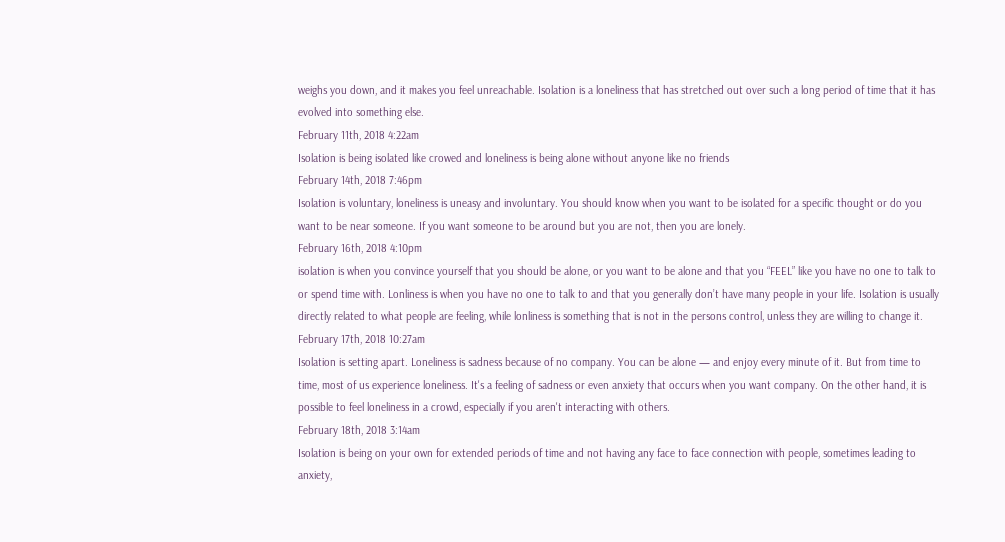weighs you down, and it makes you feel unreachable. Isolation is a loneliness that has stretched out over such a long period of time that it has evolved into something else.
February 11th, 2018 4:22am
Isolation is being isolated like crowed and loneliness is being alone without anyone like no friends
February 14th, 2018 7:46pm
Isolation is voluntary, loneliness is uneasy and involuntary. You should know when you want to be isolated for a specific thought or do you want to be near someone. If you want someone to be around but you are not, then you are lonely.
February 16th, 2018 4:10pm
isolation is when you convince yourself that you should be alone, or you want to be alone and that you “FEEL” like you have no one to talk to or spend time with. Lonliness is when you have no one to talk to and that you generally don’t have many people in your life. Isolation is usually directly related to what people are feeling, while lonliness is something that is not in the persons control, unless they are willing to change it.
February 17th, 2018 10:27am
Isolation is setting apart. Loneliness is sadness because of no company. You can be alone — and enjoy every minute of it. But from time to time, most of us experience loneliness. It's a feeling of sadness or even anxiety that occurs when you want company. On the other hand, it is possible to feel loneliness in a crowd, especially if you aren't interacting with others.
February 18th, 2018 3:14am
Isolation is being on your own for extended periods of time and not having any face to face connection with people, sometimes leading to anxiety,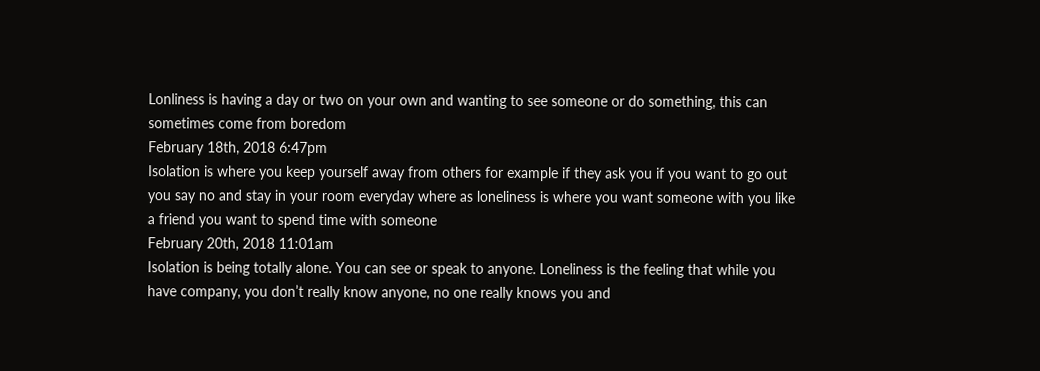Lonliness is having a day or two on your own and wanting to see someone or do something, this can sometimes come from boredom
February 18th, 2018 6:47pm
Isolation is where you keep yourself away from others for example if they ask you if you want to go out you say no and stay in your room everyday where as loneliness is where you want someone with you like a friend you want to spend time with someone
February 20th, 2018 11:01am
Isolation is being totally alone. You can see or speak to anyone. Loneliness is the feeling that while you have company, you don’t really know anyone, no one really knows you and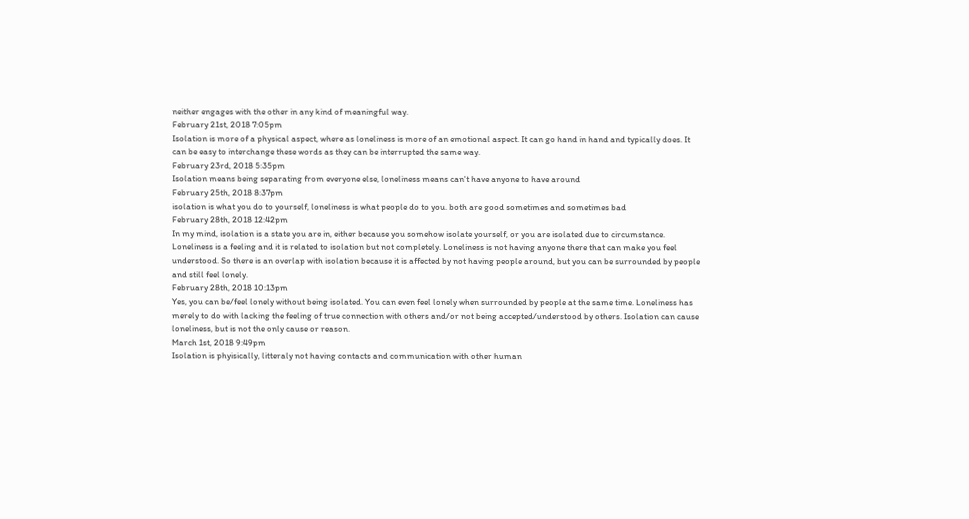neither engages with the other in any kind of meaningful way.
February 21st, 2018 7:05pm
Isolation is more of a physical aspect, where as loneliness is more of an emotional aspect. It can go hand in hand and typically does. It can be easy to interchange these words as they can be interrupted the same way.
February 23rd, 2018 5:35pm
Isolation means being separating from everyone else, loneliness means can't have anyone to have around
February 25th, 2018 8:37pm
isolation is what you do to yourself, loneliness is what people do to you. both are good sometimes and sometimes bad
February 28th, 2018 12:42pm
In my mind, isolation is a state you are in, either because you somehow isolate yourself, or you are isolated due to circumstance. Loneliness is a feeling and it is related to isolation but not completely. Loneliness is not having anyone there that can make you feel understood. So there is an overlap with isolation because it is affected by not having people around, but you can be surrounded by people and still feel lonely.
February 28th, 2018 10:13pm
Yes, you can be/feel lonely without being isolated. You can even feel lonely when surrounded by people at the same time. Loneliness has merely to do with lacking the feeling of true connection with others and/or not being accepted/understood by others. Isolation can cause loneliness, but is not the only cause or reason.
March 1st, 2018 9:49pm
Isolation is phyisically, litteraly not having contacts and communication with other human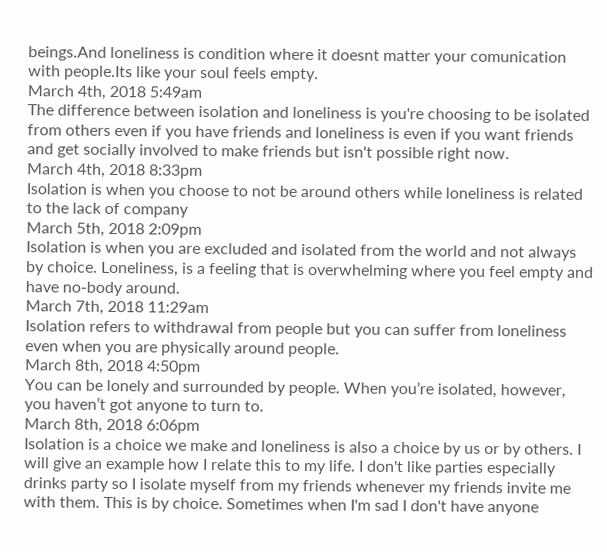beings.And loneliness is condition where it doesnt matter your comunication with people.Its like your soul feels empty.
March 4th, 2018 5:49am
The difference between isolation and loneliness is you're choosing to be isolated from others even if you have friends and loneliness is even if you want friends and get socially involved to make friends but isn't possible right now.
March 4th, 2018 8:33pm
Isolation is when you choose to not be around others while loneliness is related to the lack of company
March 5th, 2018 2:09pm
Isolation is when you are excluded and isolated from the world and not always by choice. Loneliness, is a feeling that is overwhelming where you feel empty and have no-body around.
March 7th, 2018 11:29am
Isolation refers to withdrawal from people but you can suffer from loneliness even when you are physically around people.
March 8th, 2018 4:50pm
You can be lonely and surrounded by people. When you’re isolated, however, you haven’t got anyone to turn to.
March 8th, 2018 6:06pm
Isolation is a choice we make and loneliness is also a choice by us or by others. I will give an example how I relate this to my life. I don't like parties especially drinks party so I isolate myself from my friends whenever my friends invite me with them. This is by choice. Sometimes when I'm sad I don't have anyone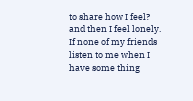to share how I feel? and then I feel lonely. If none of my friends listen to me when I have some thing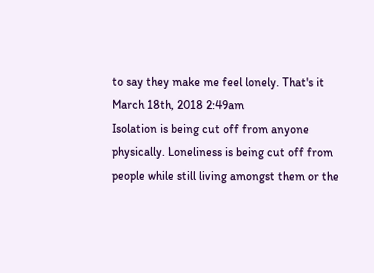to say they make me feel lonely. That's it
March 18th, 2018 2:49am
Isolation is being cut off from anyone physically. Loneliness is being cut off from people while still living amongst them or the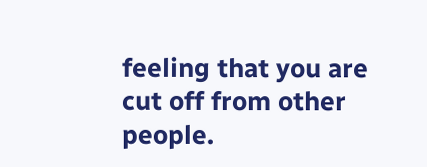feeling that you are cut off from other people.